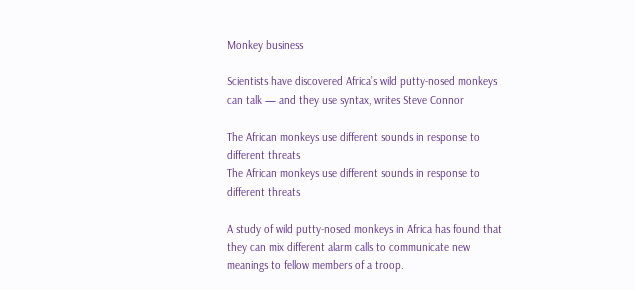Monkey business

Scientists have discovered Africa’s wild putty-nosed monkeys can talk — and they use syntax, writes Steve Connor

The African monkeys use different sounds in response to different threats
The African monkeys use different sounds in response to different threats

A study of wild putty-nosed monkeys in Africa has found that they can mix different alarm calls to communicate new meanings to fellow members of a troop.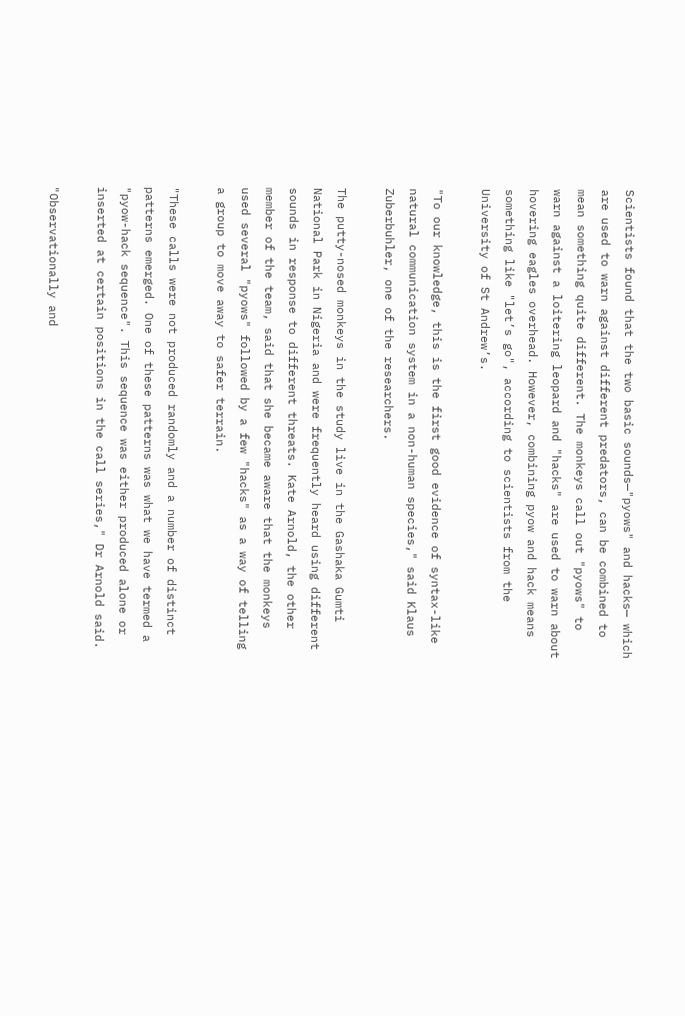Scientists found that the two basic sounds—"pyows" and hacks— which are used to warn against different predators, can be combined to mean something quite different. The monkeys call out "pyows" to warn against a loitering leopard and "hacks" are used to warn about hovering eagles overhead. However, combining pyow and hack means something like "let’s go", according to scientists from the University of St Andrew’s.

"To our knowledge, this is the first good evidence of syntax-like natural communication system in a non-human species," said Klaus Zuberbuhler, one of the researchers.

The putty-nosed monkeys in the study live in the Gashaka Gumti National Park in Nigeria and were frequently heard using different sounds in response to different threats. Kate Arnold, the other member of the team, said that she became aware that the monkeys used several "pyows" followed by a few "hacks" as a way of telling a group to move away to safer terrain.

"These calls were not produced randomly and a number of distinct patterns emerged. One of these patterns was what we have termed a "pyow-hack sequence". This sequence was either produced alone or inserted at certain positions in the call series," Dr Arnold said.

"Observationally and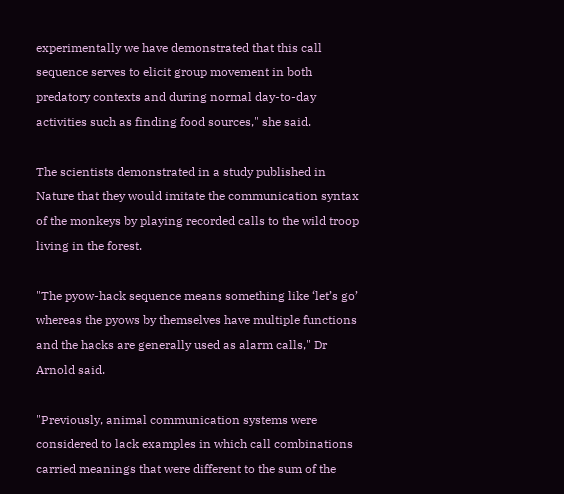experimentally we have demonstrated that this call sequence serves to elicit group movement in both predatory contexts and during normal day-to-day activities such as finding food sources," she said.

The scientists demonstrated in a study published in Nature that they would imitate the communication syntax of the monkeys by playing recorded calls to the wild troop living in the forest.

"The pyow-hack sequence means something like ‘let’s go’ whereas the pyows by themselves have multiple functions and the hacks are generally used as alarm calls," Dr Arnold said.

"Previously, animal communication systems were considered to lack examples in which call combinations carried meanings that were different to the sum of the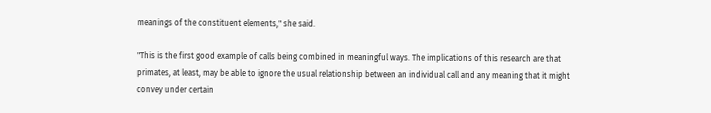meanings of the constituent elements," she said.

"This is the first good example of calls being combined in meaningful ways. The implications of this research are that primates, at least, may be able to ignore the usual relationship between an individual call and any meaning that it might convey under certain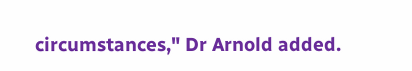circumstances," Dr Arnold added.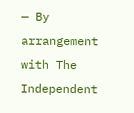— By arrangement with The Independent